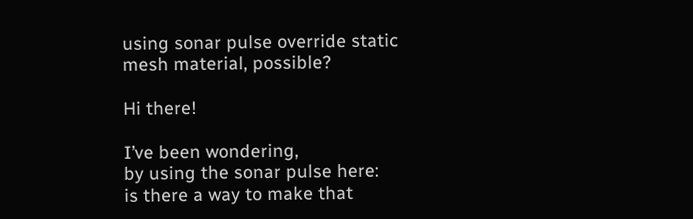using sonar pulse override static mesh material, possible?

Hi there!

I’ve been wondering,
by using the sonar pulse here:
is there a way to make that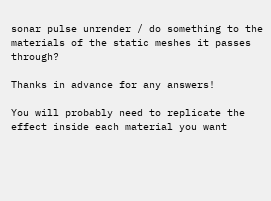sonar pulse unrender / do something to the materials of the static meshes it passes through?

Thanks in advance for any answers!

You will probably need to replicate the effect inside each material you want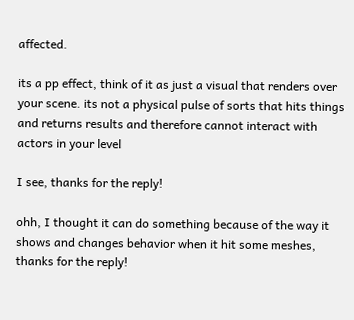affected.

its a pp effect, think of it as just a visual that renders over your scene. its not a physical pulse of sorts that hits things and returns results and therefore cannot interact with actors in your level

I see, thanks for the reply!

ohh, I thought it can do something because of the way it shows and changes behavior when it hit some meshes, thanks for the reply!